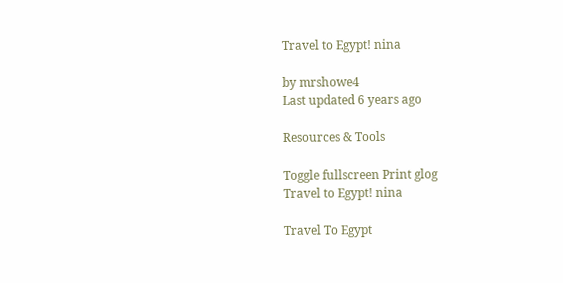Travel to Egypt! nina

by mrshowe4
Last updated 6 years ago

Resources & Tools

Toggle fullscreen Print glog
Travel to Egypt! nina

Travel To Egypt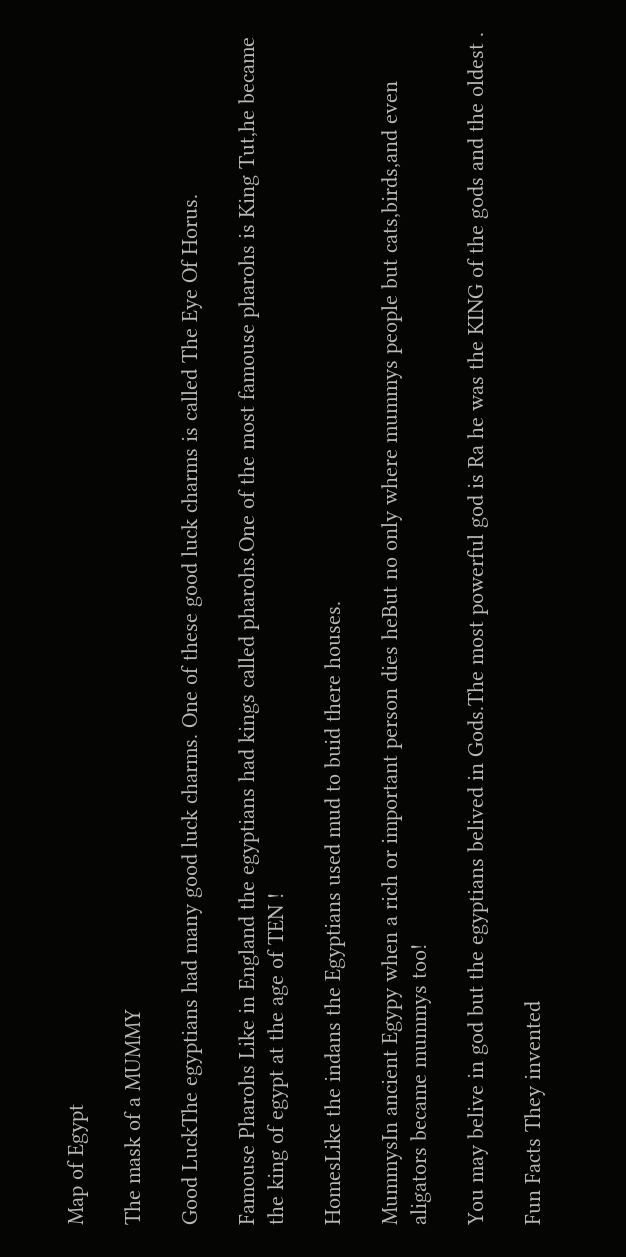Map of Egypt

The mask of a MUMMY

Good LuckThe egyptians had many good luck charms. One of these good luck charms is called The Eye Of Horus.

Famouse Pharohs Like in England the egyptians had kings called pharohs.One of the most famouse pharohs is King Tut,he became the king of egypt at the age of TEN !

HomesLike the indans the Egyptians used mud to buid there houses.

MummysIn ancient Egypy when a rich or important person dies heBut no only where mummys people but cats,birds,and even aligators became mummys too!

You may belive in god but the egyptians belived in Gods.The most powerful god is Ra he was the KING of the gods and the oldest .

Fun Facts They invented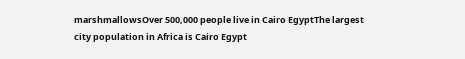marshmallowsOver 500,000 people live in Cairo EgyptThe largest city population in Africa is Cairo Egypt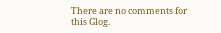There are no comments for this Glog.